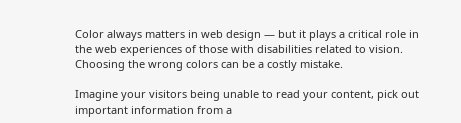Color always matters in web design — but it plays a critical role in the web experiences of those with disabilities related to vision. Choosing the wrong colors can be a costly mistake.

Imagine your visitors being unable to read your content, pick out important information from a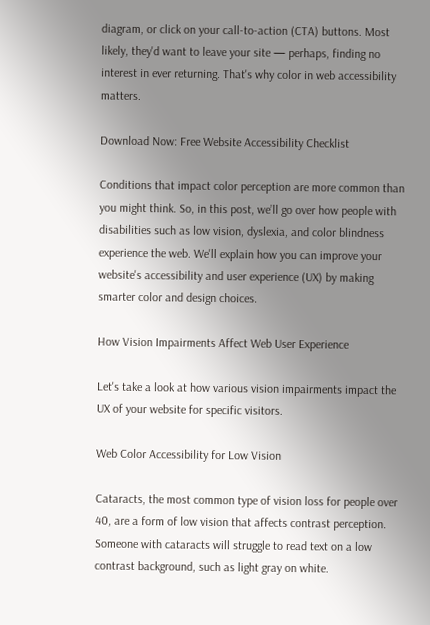diagram, or click on your call-to-action (CTA) buttons. Most likely, they'd want to leave your site — perhaps, finding no interest in ever returning. That's why color in web accessibility matters.

Download Now: Free Website Accessibility Checklist

Conditions that impact color perception are more common than you might think. So, in this post, we’ll go over how people with disabilities such as low vision, dyslexia, and color blindness experience the web. We'll explain how you can improve your website's accessibility and user experience (UX) by making smarter color and design choices.

How Vision Impairments Affect Web User Experience

Let's take a look at how various vision impairments impact the UX of your website for specific visitors.

Web Color Accessibility for Low Vision

Cataracts, the most common type of vision loss for people over 40, are a form of low vision that affects contrast perception. Someone with cataracts will struggle to read text on a low contrast background, such as light gray on white.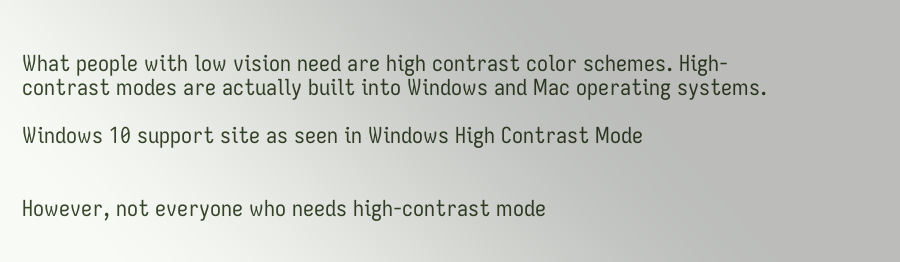What people with low vision need are high contrast color schemes. High-contrast modes are actually built into Windows and Mac operating systems.

Windows 10 support site as seen in Windows High Contrast Mode


However, not everyone who needs high-contrast mode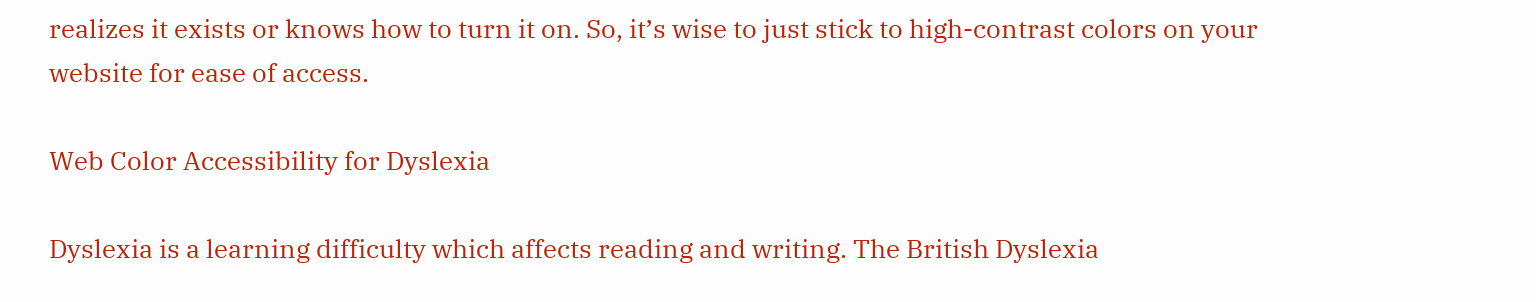realizes it exists or knows how to turn it on. So, it’s wise to just stick to high-contrast colors on your website for ease of access.

Web Color Accessibility for Dyslexia

Dyslexia is a learning difficulty which affects reading and writing. The British Dyslexia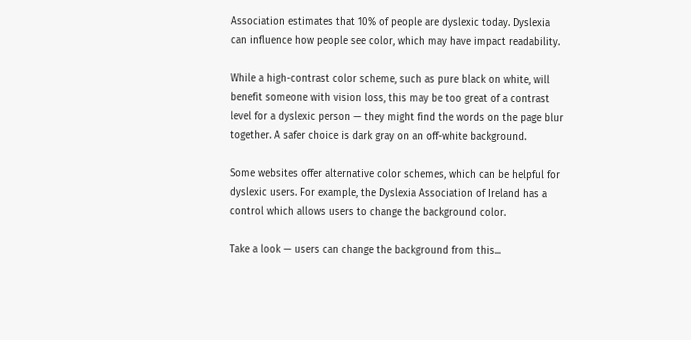Association estimates that 10% of people are dyslexic today. Dyslexia can influence how people see color, which may have impact readability.

While a high-contrast color scheme, such as pure black on white, will benefit someone with vision loss, this may be too great of a contrast level for a dyslexic person — they might find the words on the page blur together. A safer choice is dark gray on an off-white background.

Some websites offer alternative color schemes, which can be helpful for dyslexic users. For example, the Dyslexia Association of Ireland has a control which allows users to change the background color.

Take a look — users can change the background from this...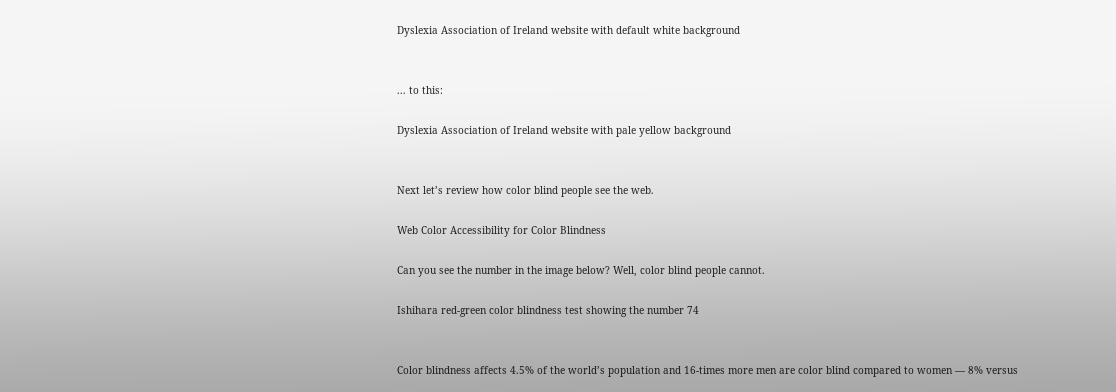Dyslexia Association of Ireland website with default white background


... to this:

Dyslexia Association of Ireland website with pale yellow background


Next let’s review how color blind people see the web.

Web Color Accessibility for Color Blindness

Can you see the number in the image below? Well, color blind people cannot.

Ishihara red-green color blindness test showing the number 74


Color blindness affects 4.5% of the world’s population and 16-times more men are color blind compared to women — 8% versus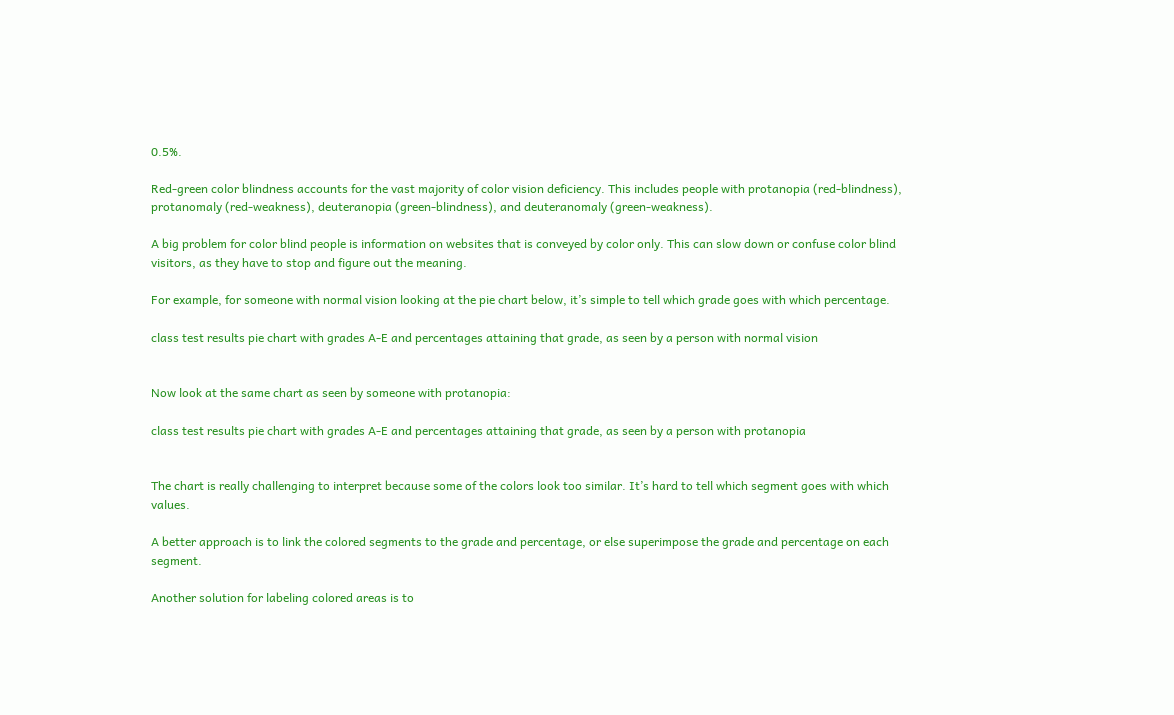0.5%.

Red-green color blindness accounts for the vast majority of color vision deficiency. This includes people with protanopia (red-blindness), protanomaly (red-weakness), deuteranopia (green-blindness), and deuteranomaly (green-weakness).

A big problem for color blind people is information on websites that is conveyed by color only. This can slow down or confuse color blind visitors, as they have to stop and figure out the meaning.

For example, for someone with normal vision looking at the pie chart below, it’s simple to tell which grade goes with which percentage.

class test results pie chart with grades A-E and percentages attaining that grade, as seen by a person with normal vision


Now look at the same chart as seen by someone with protanopia:

class test results pie chart with grades A-E and percentages attaining that grade, as seen by a person with protanopia


The chart is really challenging to interpret because some of the colors look too similar. It’s hard to tell which segment goes with which values.

A better approach is to link the colored segments to the grade and percentage, or else superimpose the grade and percentage on each segment.

Another solution for labeling colored areas is to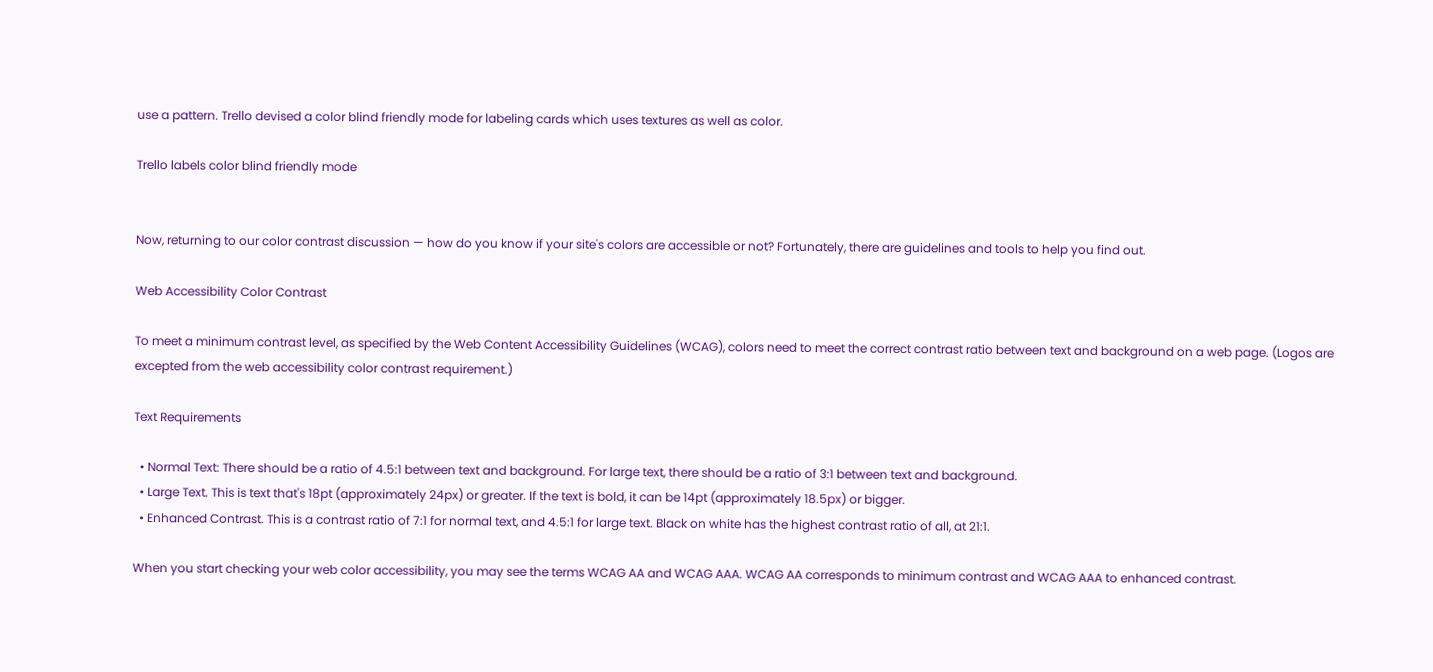use a pattern. Trello devised a color blind friendly mode for labeling cards which uses textures as well as color.

Trello labels color blind friendly mode


Now, returning to our color contrast discussion — how do you know if your site's colors are accessible or not? Fortunately, there are guidelines and tools to help you find out.

Web Accessibility Color Contrast

To meet a minimum contrast level, as specified by the Web Content Accessibility Guidelines (WCAG), colors need to meet the correct contrast ratio between text and background on a web page. (Logos are excepted from the web accessibility color contrast requirement.)

Text Requirements

  • Normal Text: There should be a ratio of 4.5:1 between text and background. For large text, there should be a ratio of 3:1 between text and background.
  • Large Text. This is text that's 18pt (approximately 24px) or greater. If the text is bold, it can be 14pt (approximately 18.5px) or bigger.
  • Enhanced Contrast. This is a contrast ratio of 7:1 for normal text, and 4.5:1 for large text. Black on white has the highest contrast ratio of all, at 21:1.

When you start checking your web color accessibility, you may see the terms WCAG AA and WCAG AAA. WCAG AA corresponds to minimum contrast and WCAG AAA to enhanced contrast.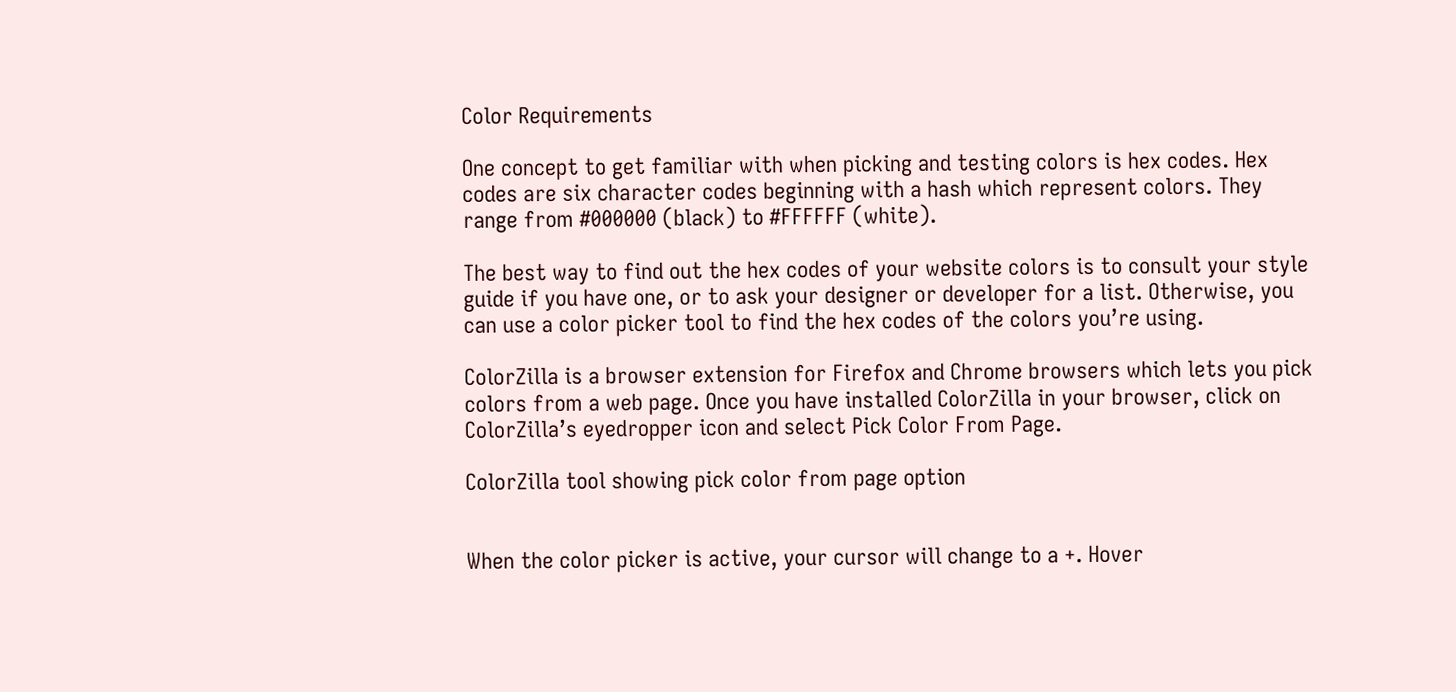Color Requirements

One concept to get familiar with when picking and testing colors is hex codes. Hex codes are six character codes beginning with a hash which represent colors. They range from #000000 (black) to #FFFFFF (white).

The best way to find out the hex codes of your website colors is to consult your style guide if you have one, or to ask your designer or developer for a list. Otherwise, you can use a color picker tool to find the hex codes of the colors you’re using.

ColorZilla is a browser extension for Firefox and Chrome browsers which lets you pick colors from a web page. Once you have installed ColorZilla in your browser, click on ColorZilla’s eyedropper icon and select Pick Color From Page.

ColorZilla tool showing pick color from page option


When the color picker is active, your cursor will change to a +. Hover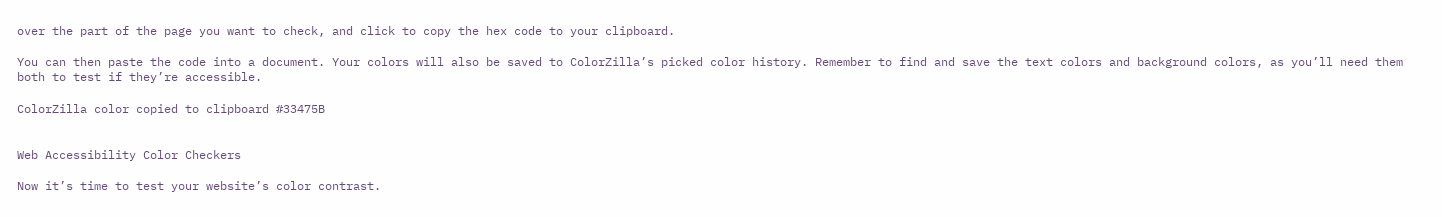over the part of the page you want to check, and click to copy the hex code to your clipboard.

You can then paste the code into a document. Your colors will also be saved to ColorZilla’s picked color history. Remember to find and save the text colors and background colors, as you’ll need them both to test if they’re accessible.

ColorZilla color copied to clipboard #33475B


Web Accessibility Color Checkers

Now it’s time to test your website’s color contrast.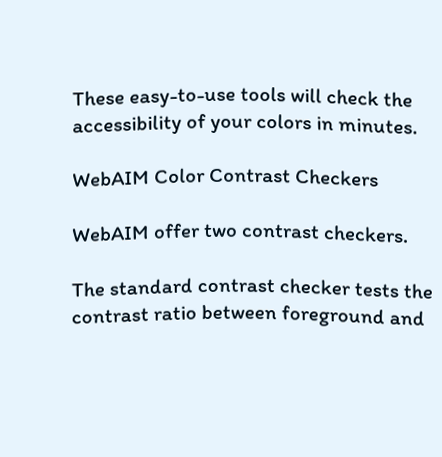These easy-to-use tools will check the accessibility of your colors in minutes.

WebAIM Color Contrast Checkers

WebAIM offer two contrast checkers.

The standard contrast checker tests the contrast ratio between foreground and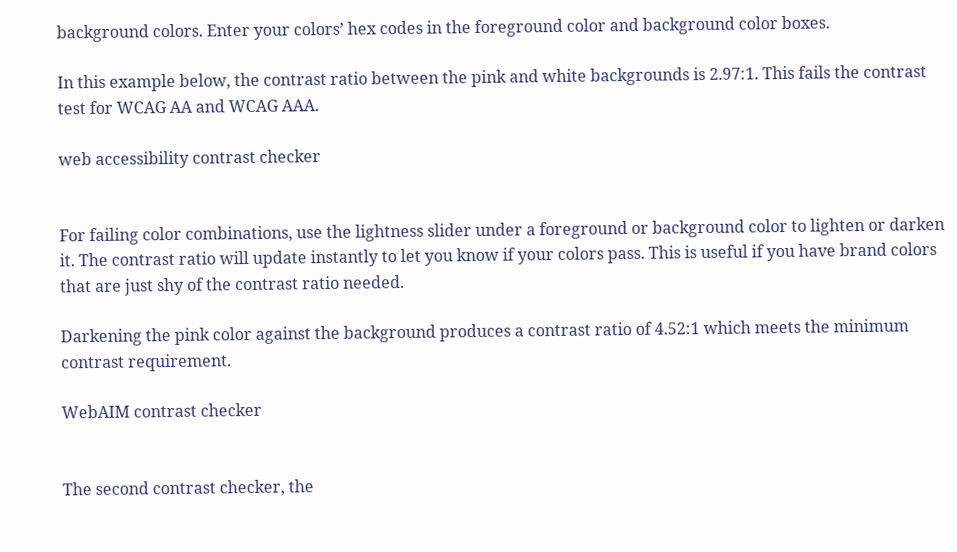background colors. Enter your colors’ hex codes in the foreground color and background color boxes.

In this example below, the contrast ratio between the pink and white backgrounds is 2.97:1. This fails the contrast test for WCAG AA and WCAG AAA.

web accessibility contrast checker


For failing color combinations, use the lightness slider under a foreground or background color to lighten or darken it. The contrast ratio will update instantly to let you know if your colors pass. This is useful if you have brand colors that are just shy of the contrast ratio needed.

Darkening the pink color against the background produces a contrast ratio of 4.52:1 which meets the minimum contrast requirement.

WebAIM contrast checker


The second contrast checker, the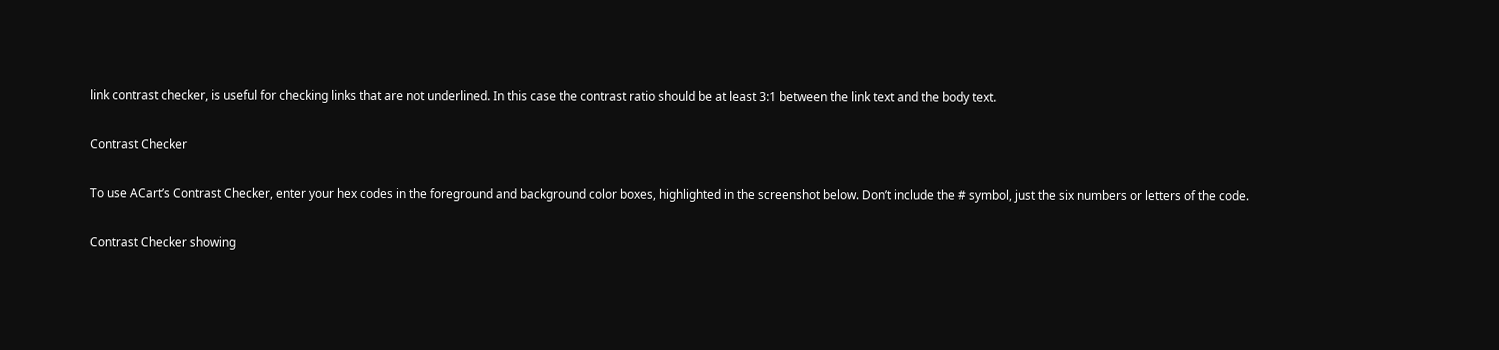link contrast checker, is useful for checking links that are not underlined. In this case the contrast ratio should be at least 3:1 between the link text and the body text.

Contrast Checker

To use ACart’s Contrast Checker, enter your hex codes in the foreground and background color boxes, highlighted in the screenshot below. Don’t include the # symbol, just the six numbers or letters of the code.

Contrast Checker showing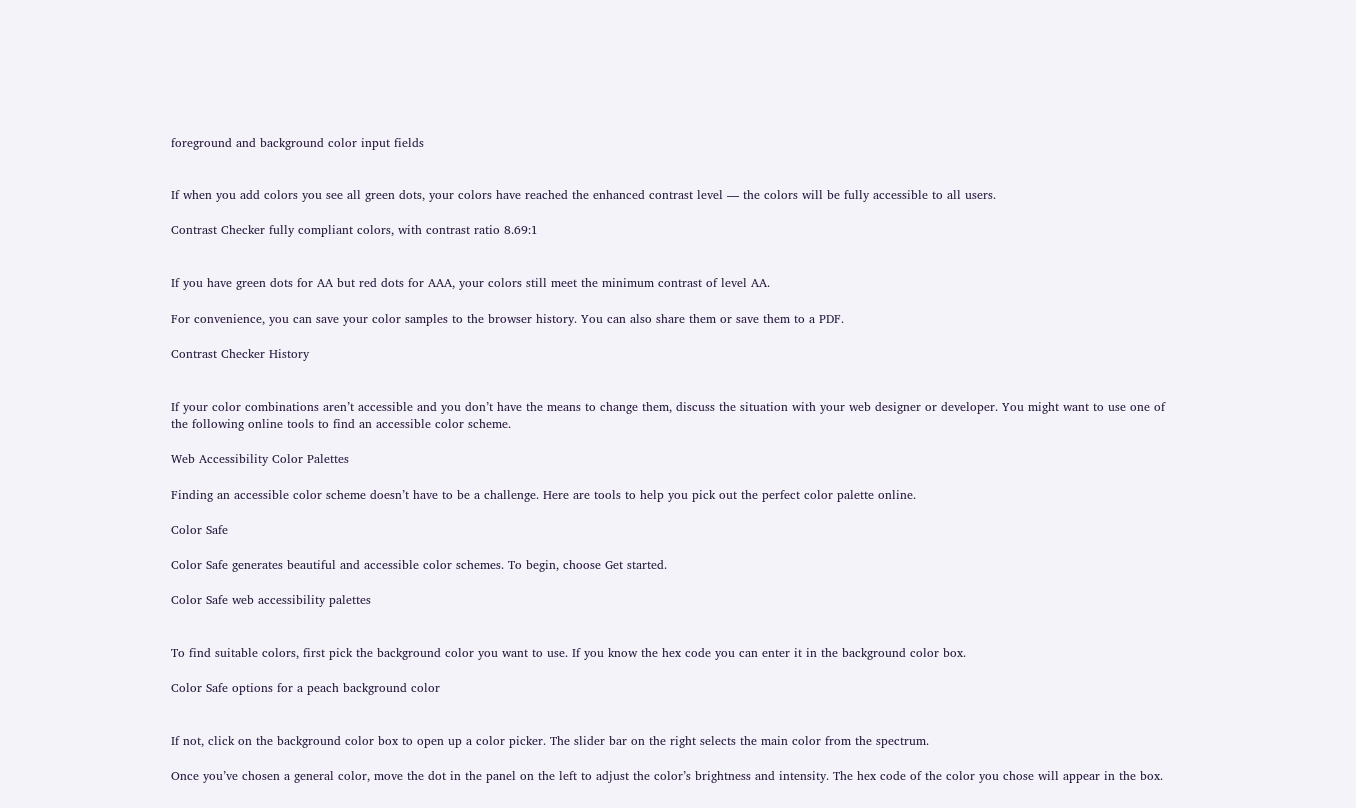foreground and background color input fields


If when you add colors you see all green dots, your colors have reached the enhanced contrast level — the colors will be fully accessible to all users.

Contrast Checker fully compliant colors, with contrast ratio 8.69:1


If you have green dots for AA but red dots for AAA, your colors still meet the minimum contrast of level AA.

For convenience, you can save your color samples to the browser history. You can also share them or save them to a PDF.

Contrast Checker History


If your color combinations aren’t accessible and you don’t have the means to change them, discuss the situation with your web designer or developer. You might want to use one of the following online tools to find an accessible color scheme.

Web Accessibility Color Palettes

Finding an accessible color scheme doesn’t have to be a challenge. Here are tools to help you pick out the perfect color palette online.

Color Safe

Color Safe generates beautiful and accessible color schemes. To begin, choose Get started.

Color Safe web accessibility palettes


To find suitable colors, first pick the background color you want to use. If you know the hex code you can enter it in the background color box.

Color Safe options for a peach background color


If not, click on the background color box to open up a color picker. The slider bar on the right selects the main color from the spectrum.

Once you’ve chosen a general color, move the dot in the panel on the left to adjust the color’s brightness and intensity. The hex code of the color you chose will appear in the box.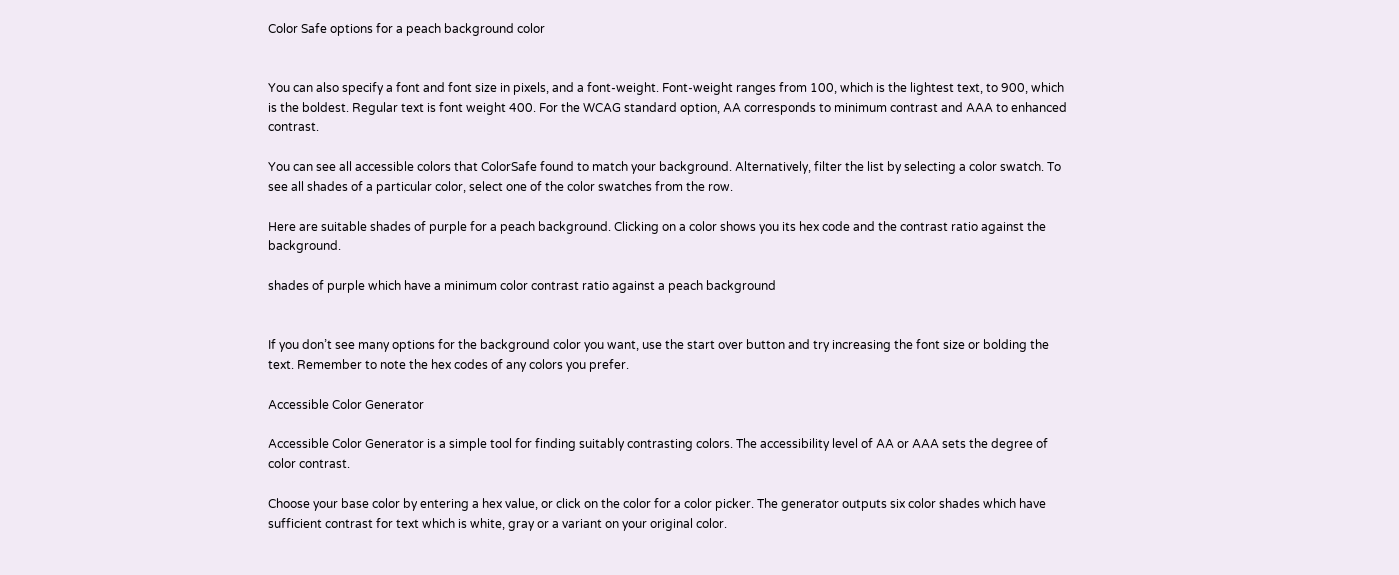Color Safe options for a peach background color


You can also specify a font and font size in pixels, and a font-weight. Font-weight ranges from 100, which is the lightest text, to 900, which is the boldest. Regular text is font weight 400. For the WCAG standard option, AA corresponds to minimum contrast and AAA to enhanced contrast.

You can see all accessible colors that ColorSafe found to match your background. Alternatively, filter the list by selecting a color swatch. To see all shades of a particular color, select one of the color swatches from the row.

Here are suitable shades of purple for a peach background. Clicking on a color shows you its hex code and the contrast ratio against the background.

shades of purple which have a minimum color contrast ratio against a peach background


If you don’t see many options for the background color you want, use the start over button and try increasing the font size or bolding the text. Remember to note the hex codes of any colors you prefer.

Accessible Color Generator

Accessible Color Generator is a simple tool for finding suitably contrasting colors. The accessibility level of AA or AAA sets the degree of color contrast.

Choose your base color by entering a hex value, or click on the color for a color picker. The generator outputs six color shades which have sufficient contrast for text which is white, gray or a variant on your original color.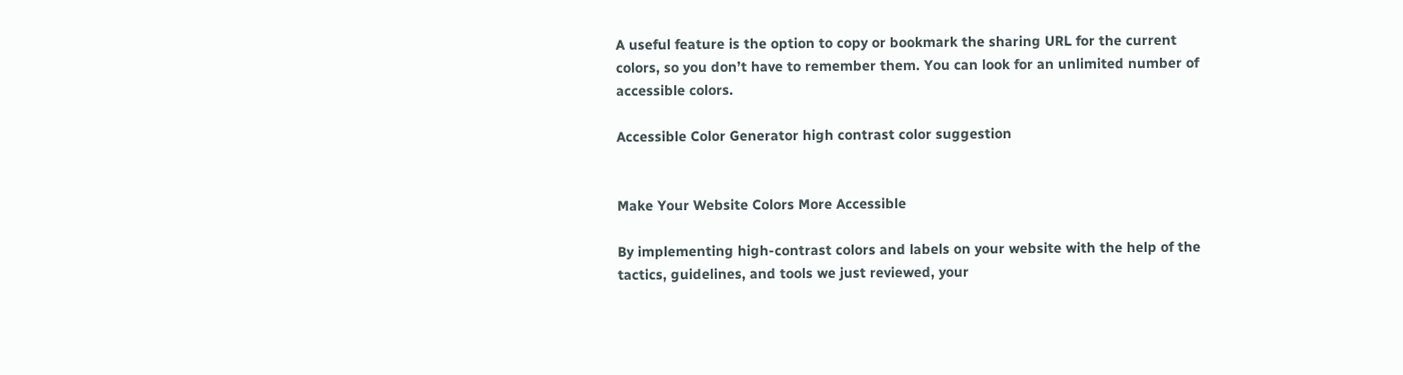A useful feature is the option to copy or bookmark the sharing URL for the current colors, so you don’t have to remember them. You can look for an unlimited number of accessible colors.

Accessible Color Generator high contrast color suggestion


Make Your Website Colors More Accessible

By implementing high-contrast colors and labels on your website with the help of the tactics, guidelines, and tools we just reviewed, your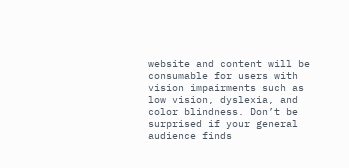website and content will be consumable for users with vision impairments such as low vision, dyslexia, and color blindness. Don’t be surprised if your general audience finds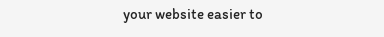your website easier to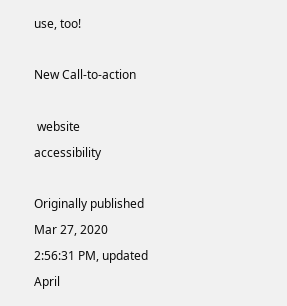use, too!

New Call-to-action

 website accessibility

Originally published Mar 27, 2020 2:56:31 PM, updated April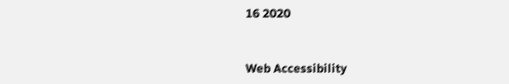16 2020


Web Accessibility